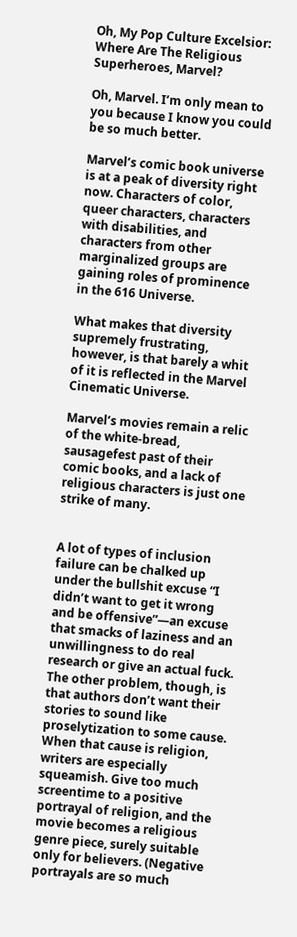Oh, My Pop Culture Excelsior: Where Are The Religious Superheroes, Marvel?

Oh, Marvel. I’m only mean to you because I know you could be so much better.

Marvel’s comic book universe is at a peak of diversity right now. Characters of color, queer characters, characters with disabilities, and characters from other marginalized groups are gaining roles of prominence in the 616 Universe.

What makes that diversity supremely frustrating, however, is that barely a whit of it is reflected in the Marvel Cinematic Universe.

Marvel’s movies remain a relic of the white-bread, sausagefest past of their comic books, and a lack of religious characters is just one strike of many.


A lot of types of inclusion failure can be chalked up under the bullshit excuse “I didn’t want to get it wrong and be offensive”—an excuse that smacks of laziness and an unwillingness to do real research or give an actual fuck. The other problem, though, is that authors don’t want their stories to sound like proselytization to some cause. When that cause is religion, writers are especially squeamish. Give too much screentime to a positive portrayal of religion, and the movie becomes a religious genre piece, surely suitable only for believers. (Negative portrayals are so much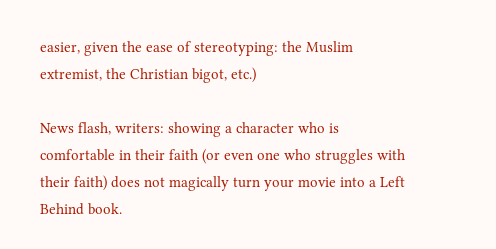easier, given the ease of stereotyping: the Muslim extremist, the Christian bigot, etc.)

News flash, writers: showing a character who is comfortable in their faith (or even one who struggles with their faith) does not magically turn your movie into a Left Behind book.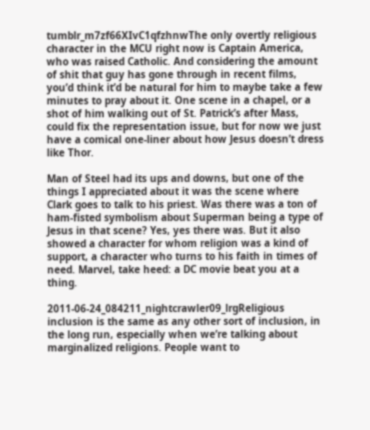tumblr_m7zf66XIvC1qfzhnwThe only overtly religious character in the MCU right now is Captain America, who was raised Catholic. And considering the amount of shit that guy has gone through in recent films, you’d think it’d be natural for him to maybe take a few minutes to pray about it. One scene in a chapel, or a shot of him walking out of St. Patrick’s after Mass, could fix the representation issue, but for now we just have a comical one-liner about how Jesus doesn’t dress like Thor.

Man of Steel had its ups and downs, but one of the things I appreciated about it was the scene where Clark goes to talk to his priest. Was there was a ton of ham-fisted symbolism about Superman being a type of Jesus in that scene? Yes, yes there was. But it also showed a character for whom religion was a kind of support, a character who turns to his faith in times of need. Marvel, take heed: a DC movie beat you at a thing.

2011-06-24_084211_nightcrawler09_lrgReligious inclusion is the same as any other sort of inclusion, in the long run, especially when we’re talking about marginalized religions. People want to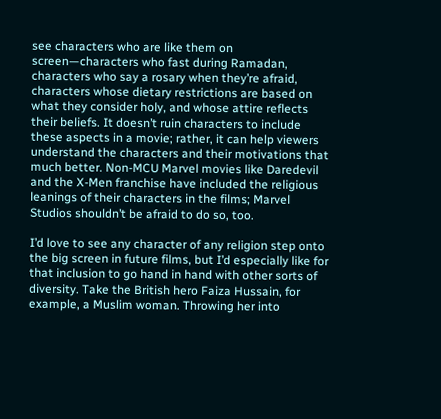see characters who are like them on screen—characters who fast during Ramadan, characters who say a rosary when they’re afraid, characters whose dietary restrictions are based on what they consider holy, and whose attire reflects their beliefs. It doesn’t ruin characters to include these aspects in a movie; rather, it can help viewers understand the characters and their motivations that much better. Non-MCU Marvel movies like Daredevil and the X-Men franchise have included the religious leanings of their characters in the films; Marvel Studios shouldn’t be afraid to do so, too.

I’d love to see any character of any religion step onto the big screen in future films, but I’d especially like for that inclusion to go hand in hand with other sorts of diversity. Take the British hero Faiza Hussain, for example, a Muslim woman. Throwing her into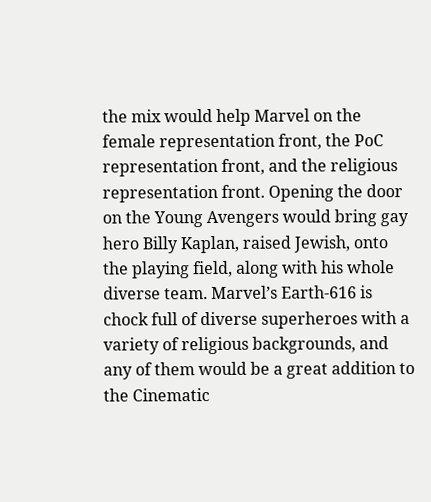the mix would help Marvel on the female representation front, the PoC representation front, and the religious representation front. Opening the door on the Young Avengers would bring gay hero Billy Kaplan, raised Jewish, onto the playing field, along with his whole diverse team. Marvel’s Earth-616 is chock full of diverse superheroes with a variety of religious backgrounds, and any of them would be a great addition to the Cinematic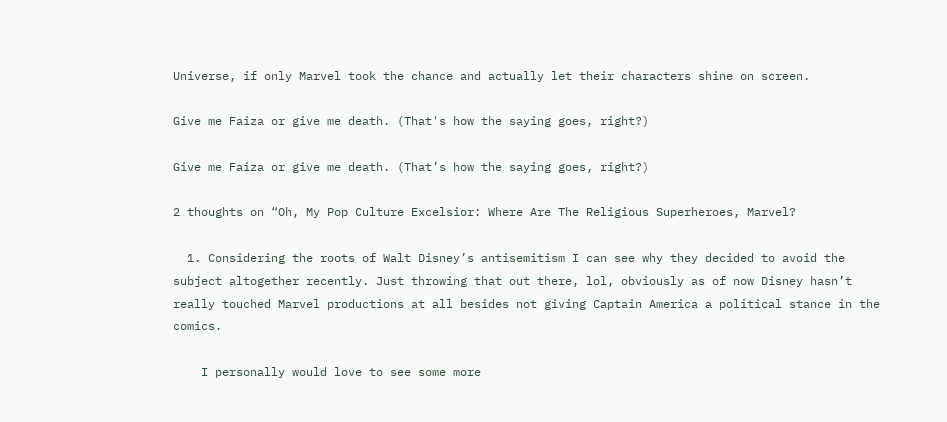Universe, if only Marvel took the chance and actually let their characters shine on screen.

Give me Faiza or give me death. (That's how the saying goes, right?)

Give me Faiza or give me death. (That’s how the saying goes, right?)

2 thoughts on “Oh, My Pop Culture Excelsior: Where Are The Religious Superheroes, Marvel?

  1. Considering the roots of Walt Disney’s antisemitism I can see why they decided to avoid the subject altogether recently. Just throwing that out there, lol, obviously as of now Disney hasn’t really touched Marvel productions at all besides not giving Captain America a political stance in the comics.

    I personally would love to see some more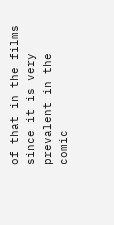of that in the films since it is very prevalent in the comic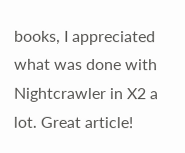books, I appreciated what was done with Nightcrawler in X2 a lot. Great article!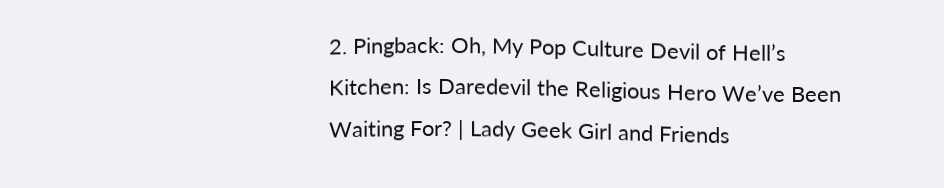2. Pingback: Oh, My Pop Culture Devil of Hell’s Kitchen: Is Daredevil the Religious Hero We’ve Been Waiting For? | Lady Geek Girl and Friends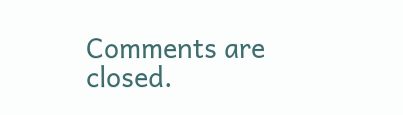Comments are closed.